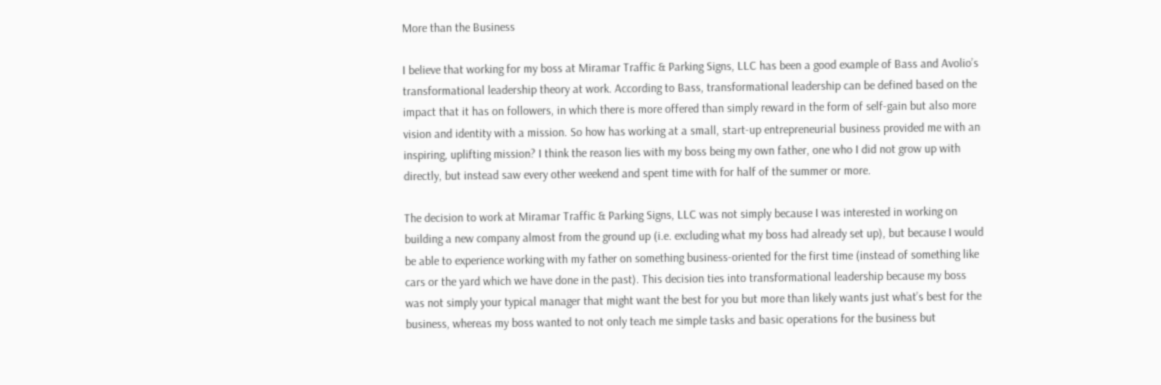More than the Business

I believe that working for my boss at Miramar Traffic & Parking Signs, LLC has been a good example of Bass and Avolio’s transformational leadership theory at work. According to Bass, transformational leadership can be defined based on the impact that it has on followers, in which there is more offered than simply reward in the form of self-gain but also more vision and identity with a mission. So how has working at a small, start-up entrepreneurial business provided me with an inspiring, uplifting mission? I think the reason lies with my boss being my own father, one who I did not grow up with directly, but instead saw every other weekend and spent time with for half of the summer or more.

The decision to work at Miramar Traffic & Parking Signs, LLC was not simply because I was interested in working on building a new company almost from the ground up (i.e. excluding what my boss had already set up), but because I would be able to experience working with my father on something business-oriented for the first time (instead of something like cars or the yard which we have done in the past). This decision ties into transformational leadership because my boss was not simply your typical manager that might want the best for you but more than likely wants just what’s best for the business, whereas my boss wanted to not only teach me simple tasks and basic operations for the business but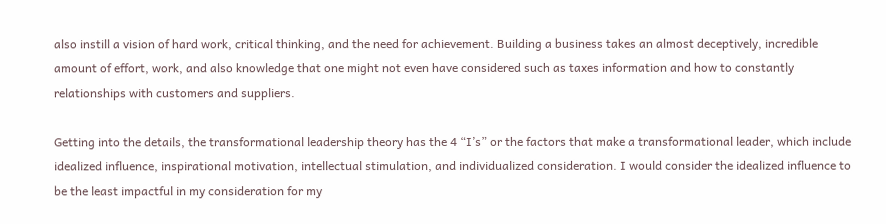also instill a vision of hard work, critical thinking, and the need for achievement. Building a business takes an almost deceptively, incredible amount of effort, work, and also knowledge that one might not even have considered such as taxes information and how to constantly relationships with customers and suppliers.

Getting into the details, the transformational leadership theory has the 4 “I’s” or the factors that make a transformational leader, which include idealized influence, inspirational motivation, intellectual stimulation, and individualized consideration. I would consider the idealized influence to be the least impactful in my consideration for my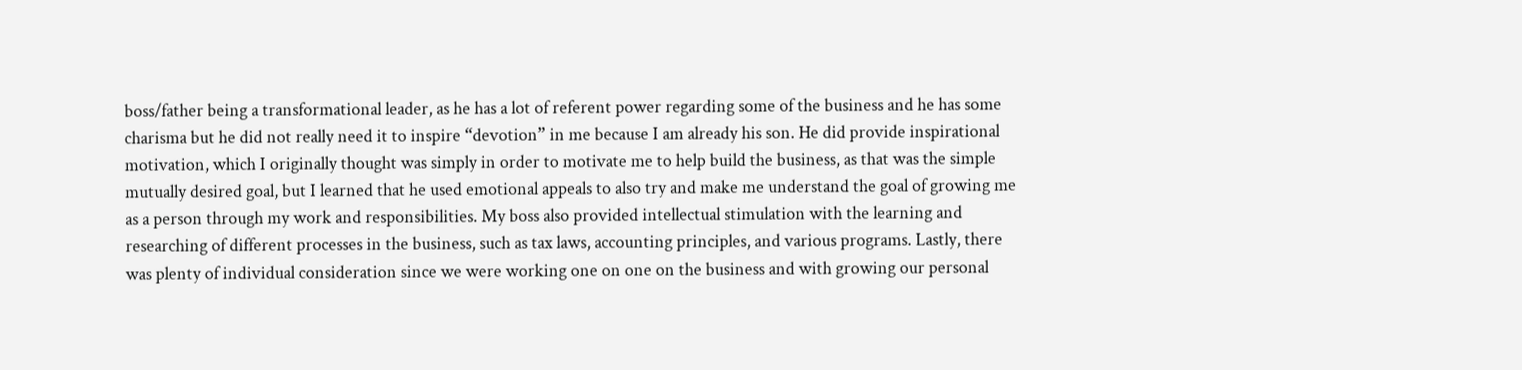boss/father being a transformational leader, as he has a lot of referent power regarding some of the business and he has some charisma but he did not really need it to inspire “devotion” in me because I am already his son. He did provide inspirational motivation, which I originally thought was simply in order to motivate me to help build the business, as that was the simple mutually desired goal, but I learned that he used emotional appeals to also try and make me understand the goal of growing me as a person through my work and responsibilities. My boss also provided intellectual stimulation with the learning and researching of different processes in the business, such as tax laws, accounting principles, and various programs. Lastly, there was plenty of individual consideration since we were working one on one on the business and with growing our personal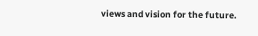views and vision for the future.